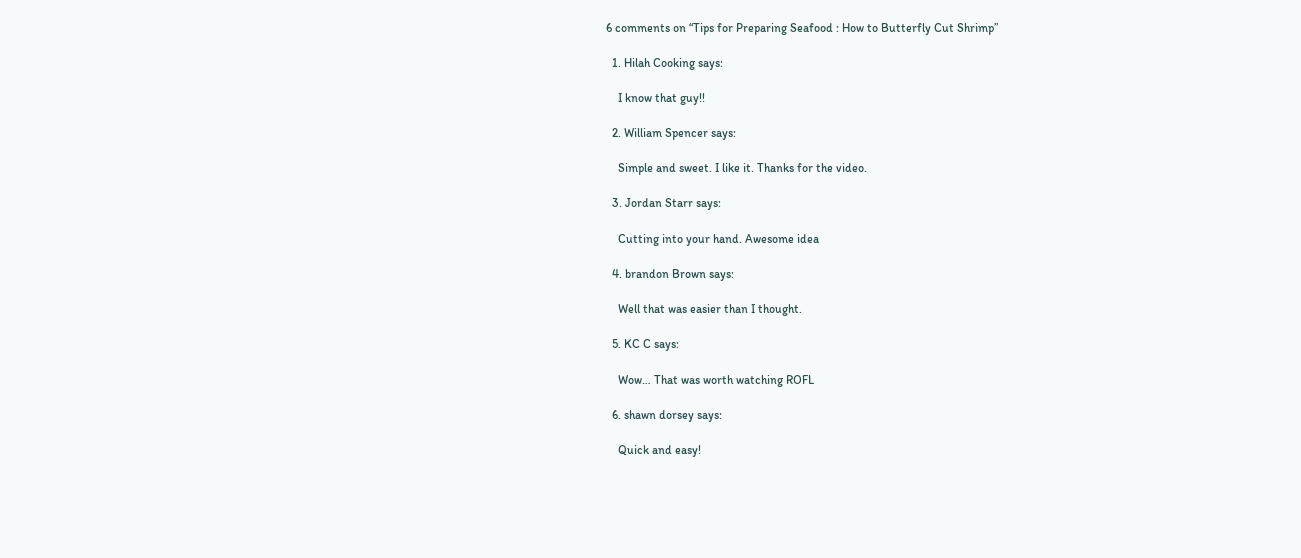6 comments on “Tips for Preparing Seafood : How to Butterfly Cut Shrimp”

  1. Hilah Cooking says:

    I know that guy!!

  2. William Spencer says:

    Simple and sweet. I like it. Thanks for the video.

  3. Jordan Starr says:

    Cutting into your hand. Awesome idea

  4. brandon Brown says:

    Well that was easier than I thought.

  5. KC C says:

    Wow… That was worth watching ROFL

  6. shawn dorsey says:

    Quick and easy!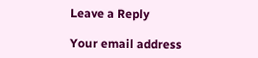Leave a Reply

Your email address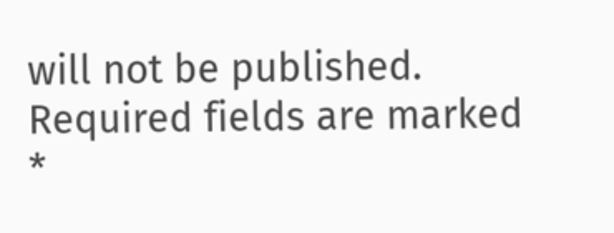will not be published. Required fields are marked *